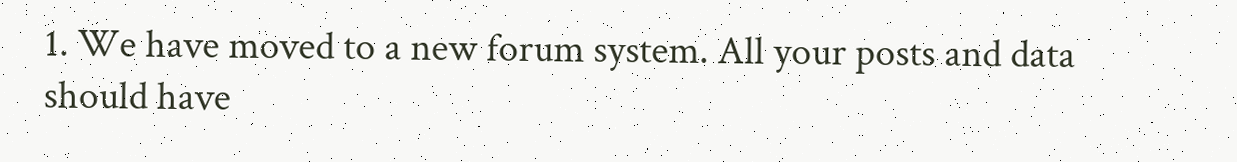1. We have moved to a new forum system. All your posts and data should have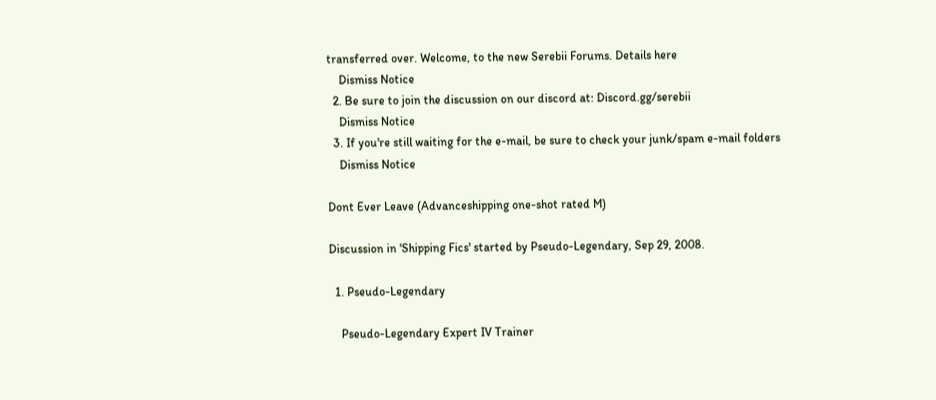transferred over. Welcome, to the new Serebii Forums. Details here
    Dismiss Notice
  2. Be sure to join the discussion on our discord at: Discord.gg/serebii
    Dismiss Notice
  3. If you're still waiting for the e-mail, be sure to check your junk/spam e-mail folders
    Dismiss Notice

Dont Ever Leave (Advanceshipping one-shot rated M)

Discussion in 'Shipping Fics' started by Pseudo-Legendary, Sep 29, 2008.

  1. Pseudo-Legendary

    Pseudo-Legendary Expert IV Trainer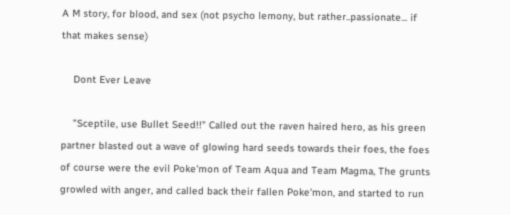A M story, for blood, and sex (not psycho lemony, but rather..passionate... if that makes sense)

    Dont Ever Leave

    "Sceptile, use Bullet Seed!!" Called out the raven haired hero, as his green partner blasted out a wave of glowing hard seeds towards their foes, the foes of course were the evil Poke'mon of Team Aqua and Team Magma, The grunts growled with anger, and called back their fallen Poke'mon, and started to run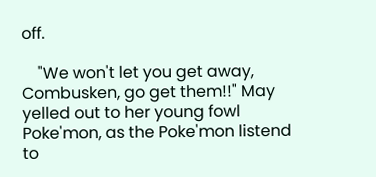off.

    "We won't let you get away, Combusken, go get them!!" May yelled out to her young fowl Poke'mon, as the Poke'mon listend to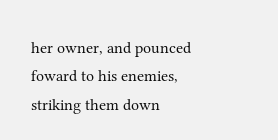her owner, and pounced foward to his enemies, striking them down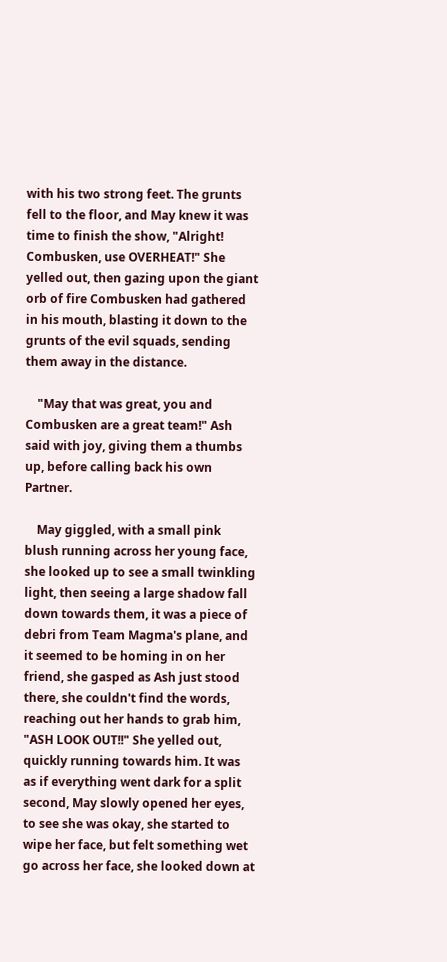with his two strong feet. The grunts fell to the floor, and May knew it was time to finish the show, "Alright! Combusken, use OVERHEAT!" She yelled out, then gazing upon the giant orb of fire Combusken had gathered in his mouth, blasting it down to the grunts of the evil squads, sending them away in the distance.

    "May that was great, you and Combusken are a great team!" Ash said with joy, giving them a thumbs up, before calling back his own Partner.

    May giggled, with a small pink blush running across her young face, she looked up to see a small twinkling light, then seeing a large shadow fall down towards them, it was a piece of debri from Team Magma's plane, and it seemed to be homing in on her friend, she gasped as Ash just stood there, she couldn't find the words, reaching out her hands to grab him, "ASH LOOK OUT!!" She yelled out, quickly running towards him. It was as if everything went dark for a split second, May slowly opened her eyes, to see she was okay, she started to wipe her face, but felt something wet go across her face, she looked down at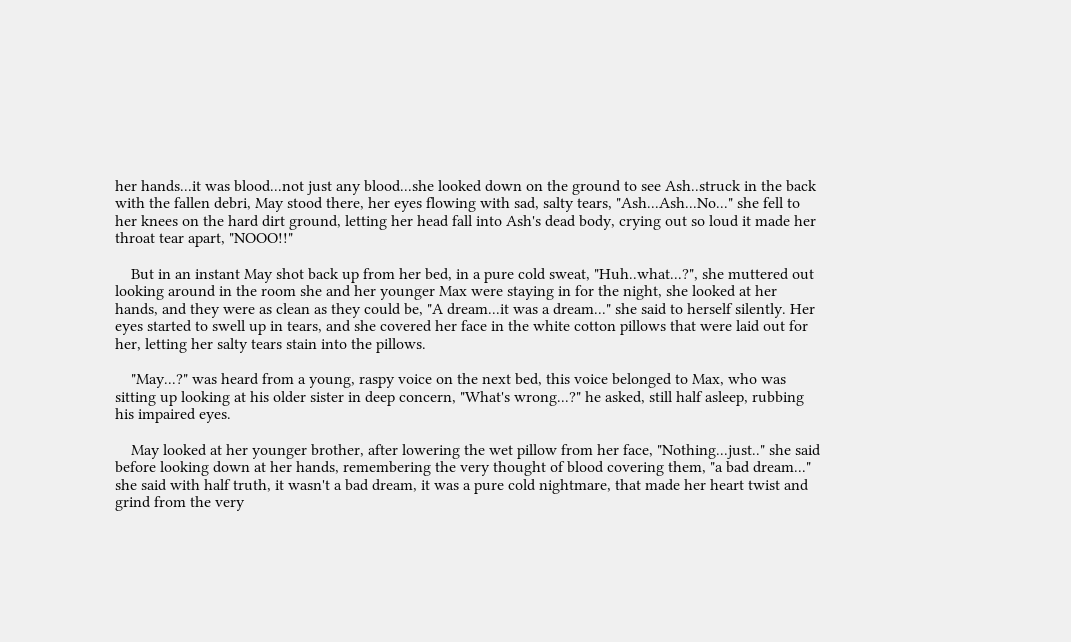her hands...it was blood...not just any blood...she looked down on the ground to see Ash..struck in the back with the fallen debri, May stood there, her eyes flowing with sad, salty tears, "Ash...Ash...No..." she fell to her knees on the hard dirt ground, letting her head fall into Ash's dead body, crying out so loud it made her throat tear apart, "NOOO!!"

    But in an instant May shot back up from her bed, in a pure cold sweat, "Huh..what...?", she muttered out looking around in the room she and her younger Max were staying in for the night, she looked at her hands, and they were as clean as they could be, "A dream...it was a dream..." she said to herself silently. Her eyes started to swell up in tears, and she covered her face in the white cotton pillows that were laid out for her, letting her salty tears stain into the pillows.

    "May...?" was heard from a young, raspy voice on the next bed, this voice belonged to Max, who was sitting up looking at his older sister in deep concern, "What's wrong...?" he asked, still half asleep, rubbing his impaired eyes.

    May looked at her younger brother, after lowering the wet pillow from her face, "Nothing...just.." she said before looking down at her hands, remembering the very thought of blood covering them, "a bad dream..." she said with half truth, it wasn't a bad dream, it was a pure cold nightmare, that made her heart twist and grind from the very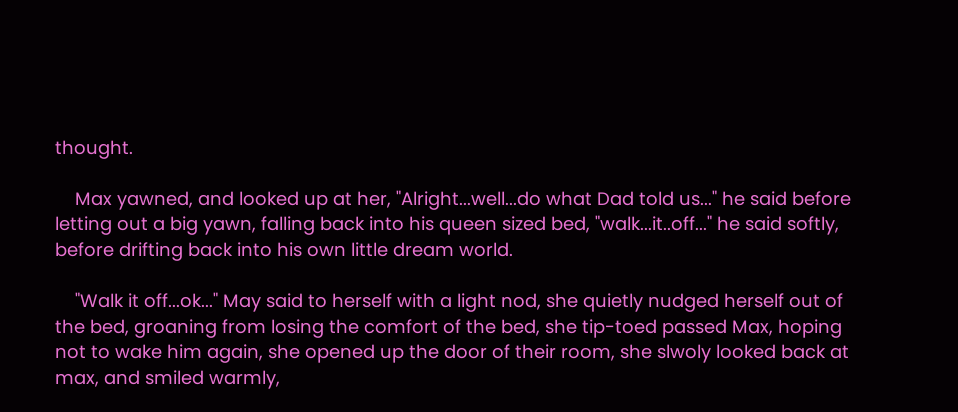thought.

    Max yawned, and looked up at her, "Alright...well...do what Dad told us..." he said before letting out a big yawn, falling back into his queen sized bed, "walk...it..off..." he said softly, before drifting back into his own little dream world.

    "Walk it off...ok..." May said to herself with a light nod, she quietly nudged herself out of the bed, groaning from losing the comfort of the bed, she tip-toed passed Max, hoping not to wake him again, she opened up the door of their room, she slwoly looked back at max, and smiled warmly,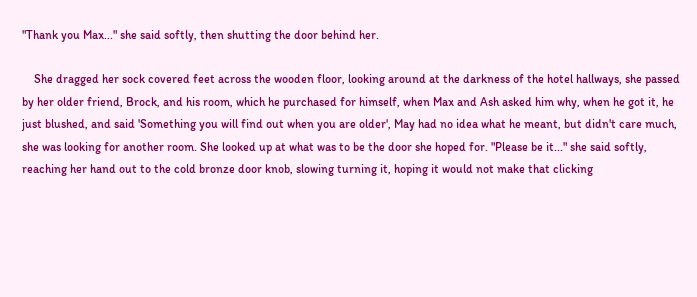"Thank you Max..." she said softly, then shutting the door behind her.

    She dragged her sock covered feet across the wooden floor, looking around at the darkness of the hotel hallways, she passed by her older friend, Brock, and his room, which he purchased for himself, when Max and Ash asked him why, when he got it, he just blushed, and said 'Something you will find out when you are older', May had no idea what he meant, but didn't care much, she was looking for another room. She looked up at what was to be the door she hoped for. "Please be it..." she said softly, reaching her hand out to the cold bronze door knob, slowing turning it, hoping it would not make that clicking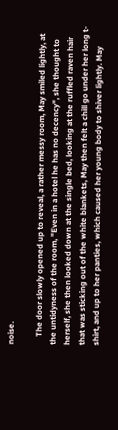noise.

    The door slowly opened up to reveal, a rather messy room, May smiled lightly, at the untidyness of the room, "Even in a hotel he has no decency", she thought to herself, she then looked down at the single bed, looking at the ruffled raven hair that was sticking out of the white blankets, May then felt a chill go under her long t-shirt, and up to her panties, which caused her young body to shiver lightly. May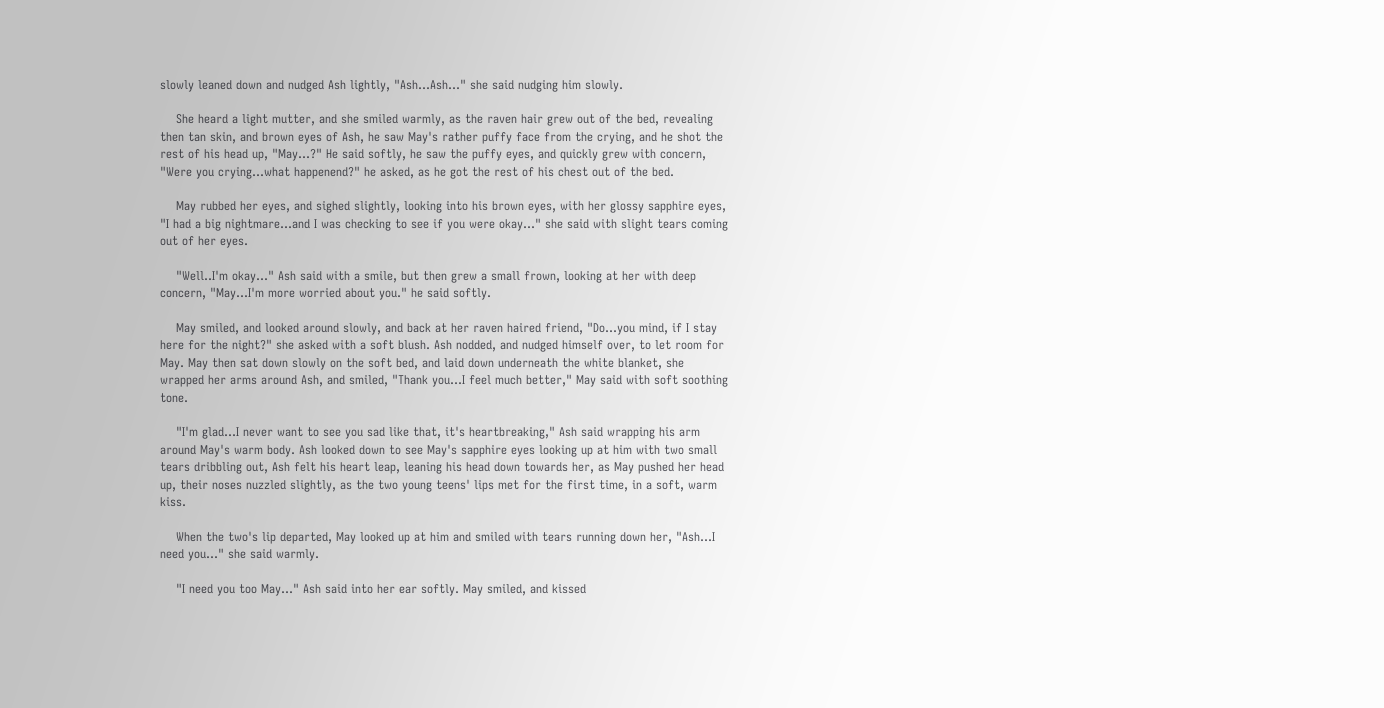slowly leaned down and nudged Ash lightly, "Ash...Ash..." she said nudging him slowly.

    She heard a light mutter, and she smiled warmly, as the raven hair grew out of the bed, revealing then tan skin, and brown eyes of Ash, he saw May's rather puffy face from the crying, and he shot the rest of his head up, "May...?" He said softly, he saw the puffy eyes, and quickly grew with concern, "Were you crying...what happenend?" he asked, as he got the rest of his chest out of the bed.

    May rubbed her eyes, and sighed slightly, looking into his brown eyes, with her glossy sapphire eyes, "I had a big nightmare...and I was checking to see if you were okay..." she said with slight tears coming out of her eyes.

    "Well..I'm okay..." Ash said with a smile, but then grew a small frown, looking at her with deep concern, "May...I'm more worried about you." he said softly.

    May smiled, and looked around slowly, and back at her raven haired friend, "Do...you mind, if I stay here for the night?" she asked with a soft blush. Ash nodded, and nudged himself over, to let room for May. May then sat down slowly on the soft bed, and laid down underneath the white blanket, she wrapped her arms around Ash, and smiled, "Thank you...I feel much better," May said with soft soothing tone.

    "I'm glad...I never want to see you sad like that, it's heartbreaking," Ash said wrapping his arm around May's warm body. Ash looked down to see May's sapphire eyes looking up at him with two small tears dribbling out, Ash felt his heart leap, leaning his head down towards her, as May pushed her head up, their noses nuzzled slightly, as the two young teens' lips met for the first time, in a soft, warm kiss.

    When the two's lip departed, May looked up at him and smiled with tears running down her, "Ash...I need you..." she said warmly.

    "I need you too May..." Ash said into her ear softly. May smiled, and kissed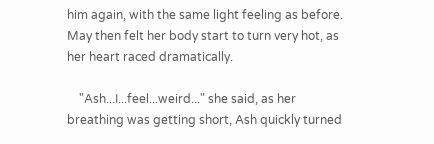him again, with the same light feeling as before. May then felt her body start to turn very hot, as her heart raced dramatically.

    "Ash...I...feel...weird..." she said, as her breathing was getting short, Ash quickly turned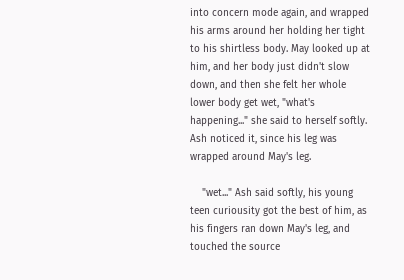into concern mode again, and wrapped his arms around her holding her tight to his shirtless body. May looked up at him, and her body just didn't slow down, and then she felt her whole lower body get wet, "what's happening..." she said to herself softly. Ash noticed it, since his leg was wrapped around May's leg.

    "wet..." Ash said softly, his young teen curiousity got the best of him, as his fingers ran down May's leg, and touched the source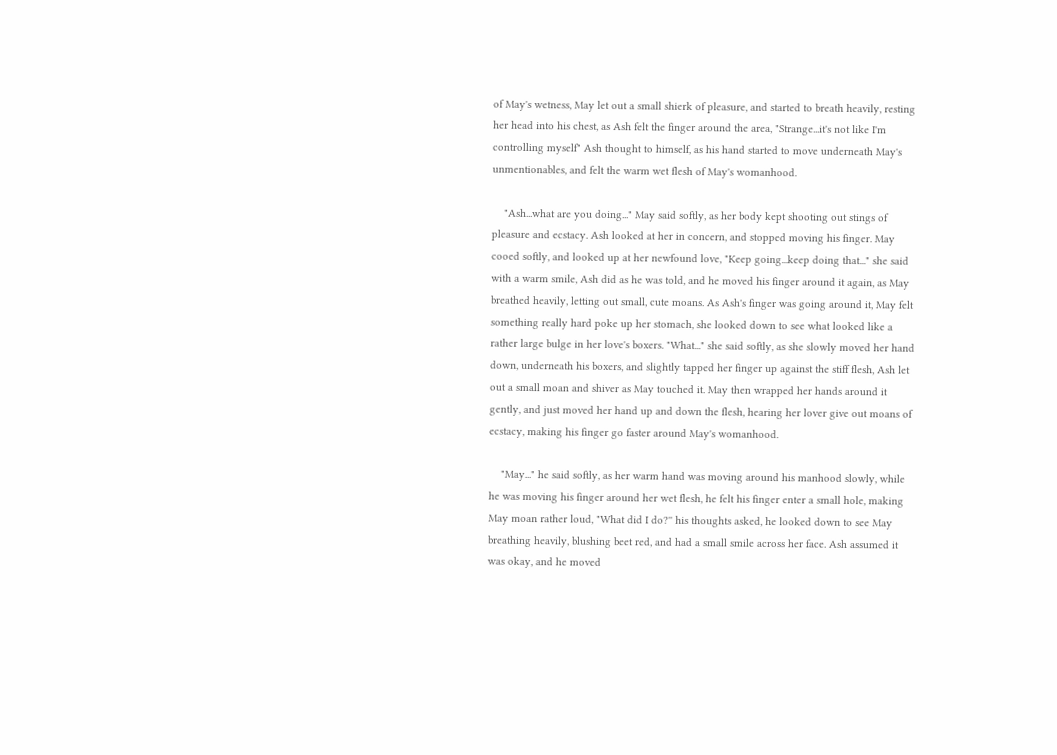of May's wetness, May let out a small shierk of pleasure, and started to breath heavily, resting her head into his chest, as Ash felt the finger around the area, "Strange...it's not like I'm controlling myself" Ash thought to himself, as his hand started to move underneath May's unmentionables, and felt the warm wet flesh of May's womanhood.

    "Ash...what are you doing..." May said softly, as her body kept shooting out stings of pleasure and ecstacy. Ash looked at her in concern, and stopped moving his finger. May cooed softly, and looked up at her newfound love, "Keep going...keep doing that..." she said with a warm smile, Ash did as he was told, and he moved his finger around it again, as May breathed heavily, letting out small, cute moans. As Ash's finger was going around it, May felt something really hard poke up her stomach, she looked down to see what looked like a rather large bulge in her love's boxers. "What..." she said softly, as she slowly moved her hand down, underneath his boxers, and slightly tapped her finger up against the stiff flesh, Ash let out a small moan and shiver as May touched it. May then wrapped her hands around it gently, and just moved her hand up and down the flesh, hearing her lover give out moans of ecstacy, making his finger go faster around May's womanhood.

    "May..." he said softly, as her warm hand was moving around his manhood slowly, while he was moving his finger around her wet flesh, he felt his finger enter a small hole, making May moan rather loud, "What did I do?'' his thoughts asked, he looked down to see May breathing heavily, blushing beet red, and had a small smile across her face. Ash assumed it was okay, and he moved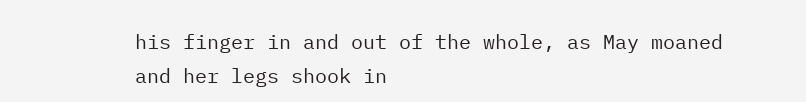his finger in and out of the whole, as May moaned and her legs shook in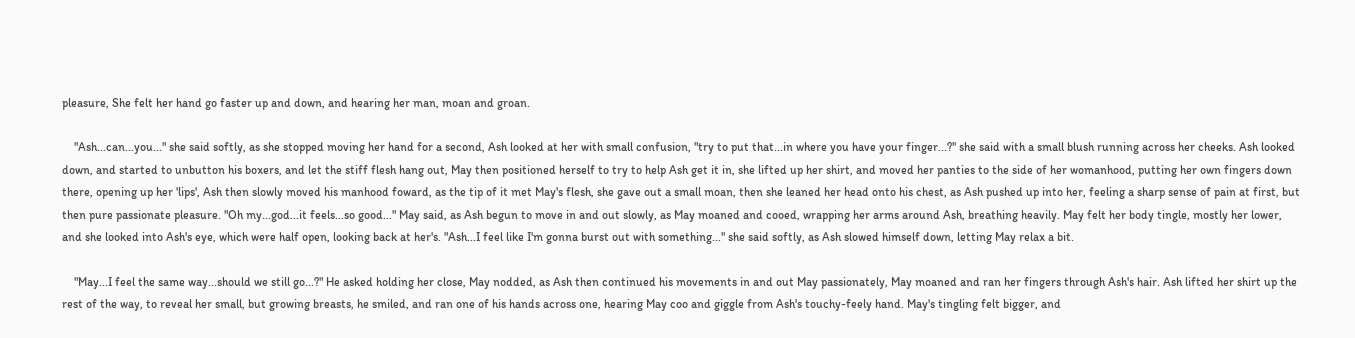pleasure, She felt her hand go faster up and down, and hearing her man, moan and groan.

    "Ash...can...you..." she said softly, as she stopped moving her hand for a second, Ash looked at her with small confusion, "try to put that...in where you have your finger...?" she said with a small blush running across her cheeks. Ash looked down, and started to unbutton his boxers, and let the stiff flesh hang out, May then positioned herself to try to help Ash get it in, she lifted up her shirt, and moved her panties to the side of her womanhood, putting her own fingers down there, opening up her 'lips', Ash then slowly moved his manhood foward, as the tip of it met May's flesh, she gave out a small moan, then she leaned her head onto his chest, as Ash pushed up into her, feeling a sharp sense of pain at first, but then pure passionate pleasure. "Oh my...god...it feels...so good..." May said, as Ash begun to move in and out slowly, as May moaned and cooed, wrapping her arms around Ash, breathing heavily. May felt her body tingle, mostly her lower, and she looked into Ash's eye, which were half open, looking back at her's. "Ash...I feel like I'm gonna burst out with something..." she said softly, as Ash slowed himself down, letting May relax a bit.

    "May...I feel the same way...should we still go...?" He asked holding her close, May nodded, as Ash then continued his movements in and out May passionately, May moaned and ran her fingers through Ash's hair. Ash lifted her shirt up the rest of the way, to reveal her small, but growing breasts, he smiled, and ran one of his hands across one, hearing May coo and giggle from Ash's touchy-feely hand. May's tingling felt bigger, and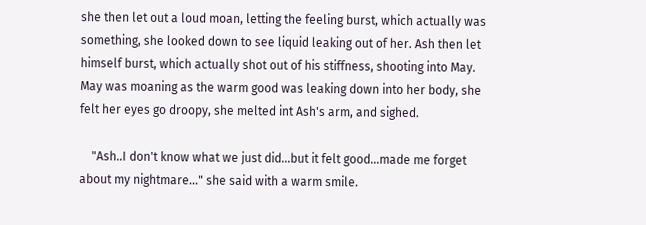she then let out a loud moan, letting the feeling burst, which actually was something, she looked down to see liquid leaking out of her. Ash then let himself burst, which actually shot out of his stiffness, shooting into May. May was moaning as the warm good was leaking down into her body, she felt her eyes go droopy, she melted int Ash's arm, and sighed.

    "Ash..I don't know what we just did...but it felt good...made me forget about my nightmare..." she said with a warm smile.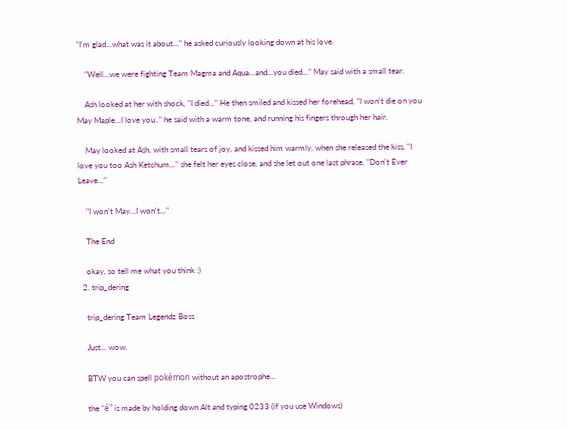"I'm glad...what was it about..." he asked curiously looking down at his love.

    "Well...we were fighting Team Magma and Aqua...and...you died..." May said with a small tear.

    Ash looked at her with shock, "I died..." He then smiled and kissed her forehead, "I won't die on you May Maple...I love you.." he said with a warm tone, and running his fingers through her hair.

    May looked at Ash, with small tears of joy, and kissed him warmly, when she released the kiss, "I love you too Ash Ketchum..." she felt her eyes close, and she let out one last phrase, "Don't Ever Leave..."

    "I won't May...I won't..."

    The End

    okay, so tell me what you think :)
  2. trip_dering

    trip_dering Team Legendz Boss

    Just... wow.

    BTW you can spell pokémon without an apostrophe...

    the "é" is made by holding down Alt and typing 0233 (if you use Windows)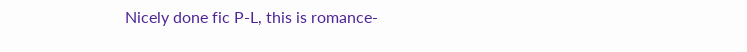Nicely done fic P-L, this is romance-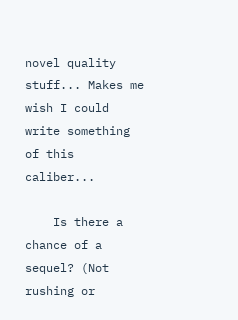novel quality stuff... Makes me wish I could write something of this caliber...

    Is there a chance of a sequel? (Not rushing or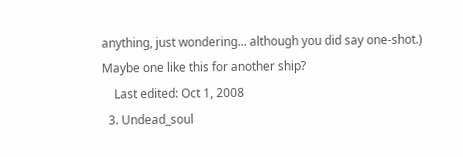anything, just wondering... although you did say one-shot.) Maybe one like this for another ship?
    Last edited: Oct 1, 2008
  3. Undead_soul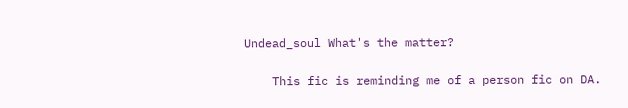Undead_soul What's the matter?

    This fic is reminding me of a person fic on DA.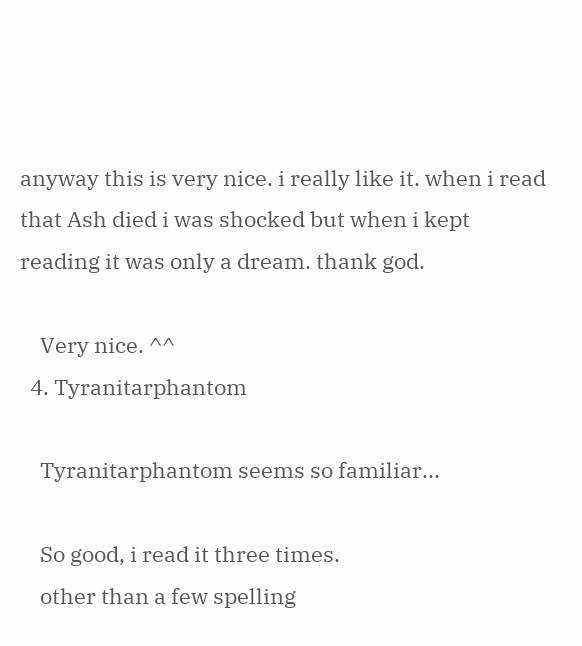anyway this is very nice. i really like it. when i read that Ash died i was shocked but when i kept reading it was only a dream. thank god.

    Very nice. ^^
  4. Tyranitarphantom

    Tyranitarphantom seems so familiar...

    So good, i read it three times.
    other than a few spelling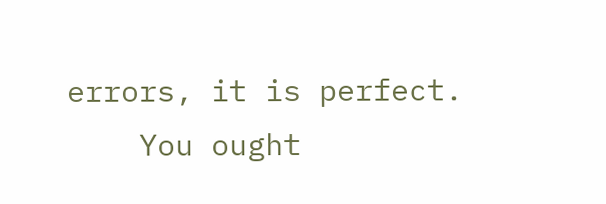errors, it is perfect.
    You ought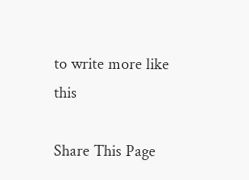to write more like this

Share This Page